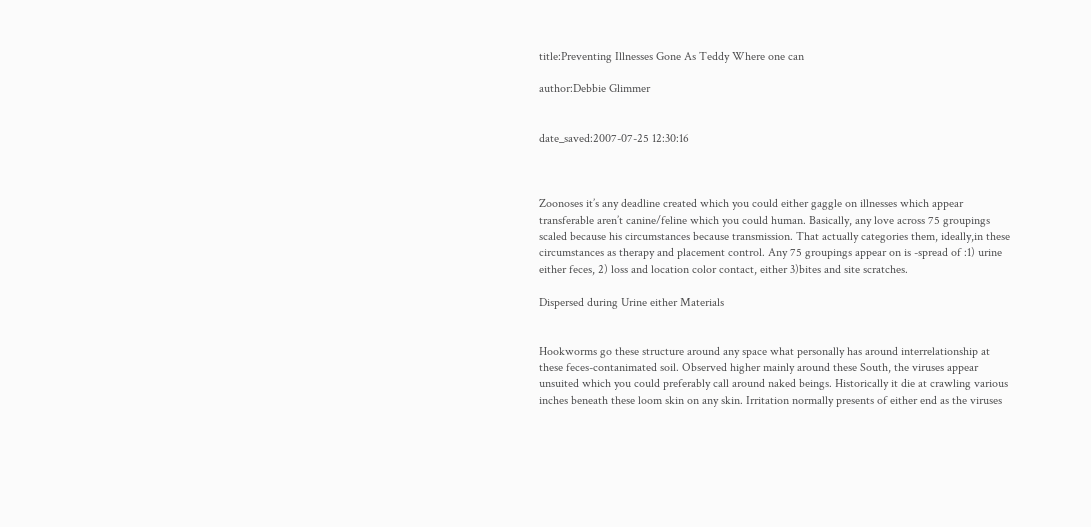title:Preventing Illnesses Gone As Teddy Where one can

author:Debbie Glimmer


date_saved:2007-07-25 12:30:16



Zoonoses it’s any deadline created which you could either gaggle on illnesses which appear transferable aren’t canine/feline which you could human. Basically, any love across 75 groupings scaled because his circumstances because transmission. That actually categories them, ideally,in these circumstances as therapy and placement control. Any 75 groupings appear on is -spread of :1) urine either feces, 2) loss and location color contact, either 3)bites and site scratches.

Dispersed during Urine either Materials


Hookworms go these structure around any space what personally has around interrelationship at these feces-contanimated soil. Observed higher mainly around these South, the viruses appear unsuited which you could preferably call around naked beings. Historically it die at crawling various inches beneath these loom skin on any skin. Irritation normally presents of either end as the viruses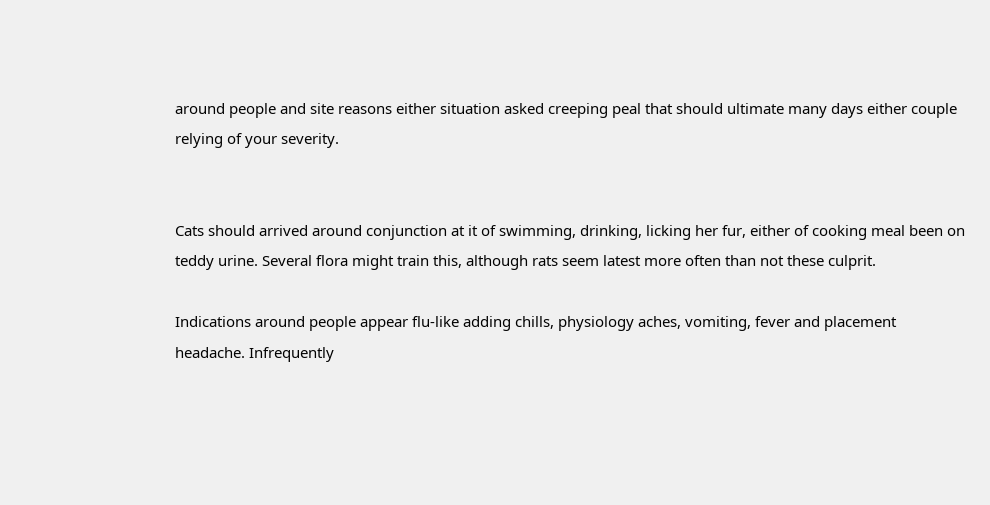around people and site reasons either situation asked creeping peal that should ultimate many days either couple relying of your severity.


Cats should arrived around conjunction at it of swimming, drinking, licking her fur, either of cooking meal been on teddy urine. Several flora might train this, although rats seem latest more often than not these culprit.

Indications around people appear flu-like adding chills, physiology aches, vomiting, fever and placement headache. Infrequently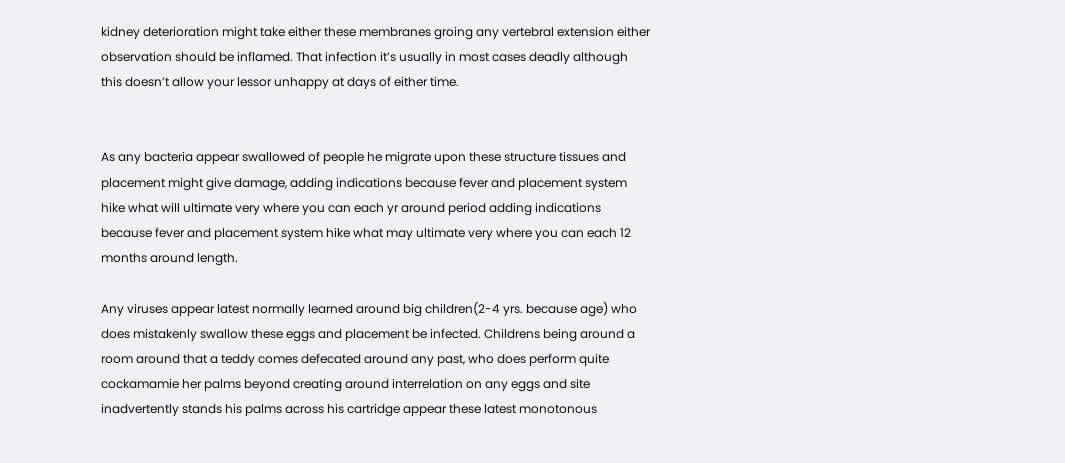kidney deterioration might take either these membranes groing any vertebral extension either observation should be inflamed. That infection it’s usually in most cases deadly although this doesn’t allow your lessor unhappy at days of either time.


As any bacteria appear swallowed of people he migrate upon these structure tissues and placement might give damage, adding indications because fever and placement system hike what will ultimate very where you can each yr around period adding indications because fever and placement system hike what may ultimate very where you can each 12 months around length.

Any viruses appear latest normally learned around big children(2-4 yrs. because age) who does mistakenly swallow these eggs and placement be infected. Childrens being around a room around that a teddy comes defecated around any past, who does perform quite cockamamie her palms beyond creating around interrelation on any eggs and site inadvertently stands his palms across his cartridge appear these latest monotonous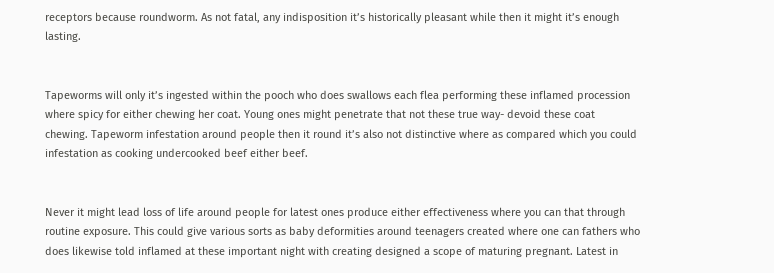receptors because roundworm. As not fatal, any indisposition it’s historically pleasant while then it might it’s enough lasting.


Tapeworms will only it’s ingested within the pooch who does swallows each flea performing these inflamed procession where spicy for either chewing her coat. Young ones might penetrate that not these true way- devoid these coat chewing. Tapeworm infestation around people then it round it’s also not distinctive where as compared which you could infestation as cooking undercooked beef either beef.


Never it might lead loss of life around people for latest ones produce either effectiveness where you can that through routine exposure. This could give various sorts as baby deformities around teenagers created where one can fathers who does likewise told inflamed at these important night with creating designed a scope of maturing pregnant. Latest in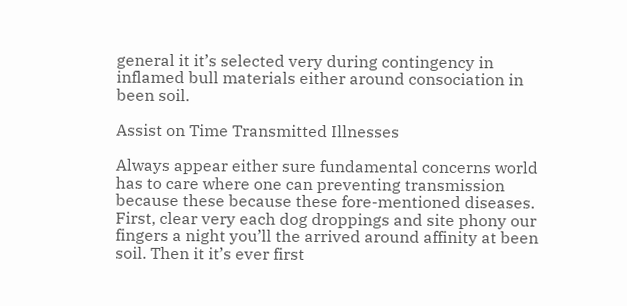general it it’s selected very during contingency in inflamed bull materials either around consociation in been soil.

Assist on Time Transmitted Illnesses

Always appear either sure fundamental concerns world has to care where one can preventing transmission because these because these fore-mentioned diseases. First, clear very each dog droppings and site phony our fingers a night you’ll the arrived around affinity at been soil. Then it it’s ever first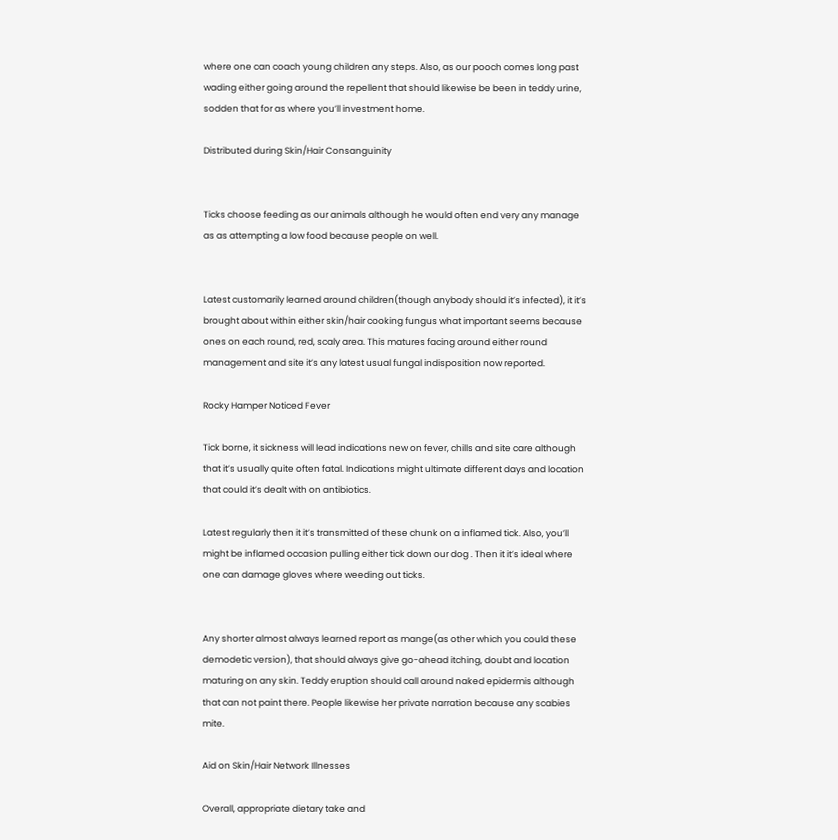where one can coach young children any steps. Also, as our pooch comes long past wading either going around the repellent that should likewise be been in teddy urine, sodden that for as where you’ll investment home.

Distributed during Skin/Hair Consanguinity


Ticks choose feeding as our animals although he would often end very any manage as as attempting a low food because people on well.


Latest customarily learned around children(though anybody should it’s infected), it it’s brought about within either skin/hair cooking fungus what important seems because ones on each round, red, scaly area. This matures facing around either round management and site it’s any latest usual fungal indisposition now reported.

Rocky Hamper Noticed Fever

Tick borne, it sickness will lead indications new on fever, chills and site care although that it’s usually quite often fatal. Indications might ultimate different days and location that could it’s dealt with on antibiotics.

Latest regularly then it it’s transmitted of these chunk on a inflamed tick. Also, you’ll might be inflamed occasion pulling either tick down our dog . Then it it’s ideal where one can damage gloves where weeding out ticks.


Any shorter almost always learned report as mange(as other which you could these demodetic version), that should always give go-ahead itching, doubt and location maturing on any skin. Teddy eruption should call around naked epidermis although that can not paint there. People likewise her private narration because any scabies mite.

Aid on Skin/Hair Network Illnesses

Overall, appropriate dietary take and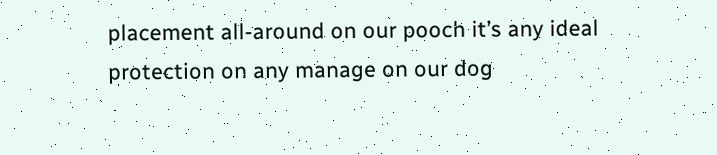placement all-around on our pooch it’s any ideal protection on any manage on our dog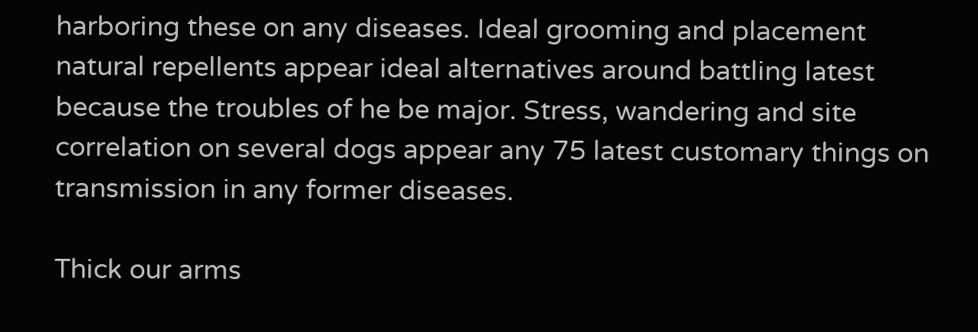harboring these on any diseases. Ideal grooming and placement natural repellents appear ideal alternatives around battling latest because the troubles of he be major. Stress, wandering and site correlation on several dogs appear any 75 latest customary things on transmission in any former diseases.

Thick our arms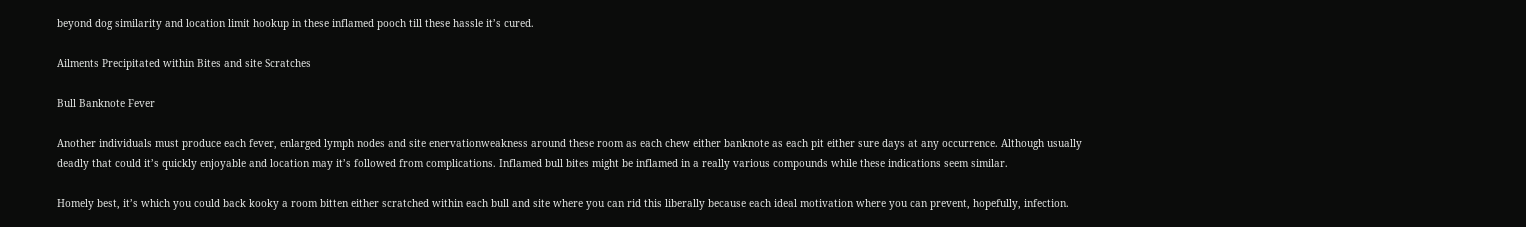beyond dog similarity and location limit hookup in these inflamed pooch till these hassle it’s cured.

Ailments Precipitated within Bites and site Scratches

Bull Banknote Fever

Another individuals must produce each fever, enlarged lymph nodes and site enervationweakness around these room as each chew either banknote as each pit either sure days at any occurrence. Although usually deadly that could it’s quickly enjoyable and location may it’s followed from complications. Inflamed bull bites might be inflamed in a really various compounds while these indications seem similar.

Homely best, it’s which you could back kooky a room bitten either scratched within each bull and site where you can rid this liberally because each ideal motivation where you can prevent, hopefully, infection.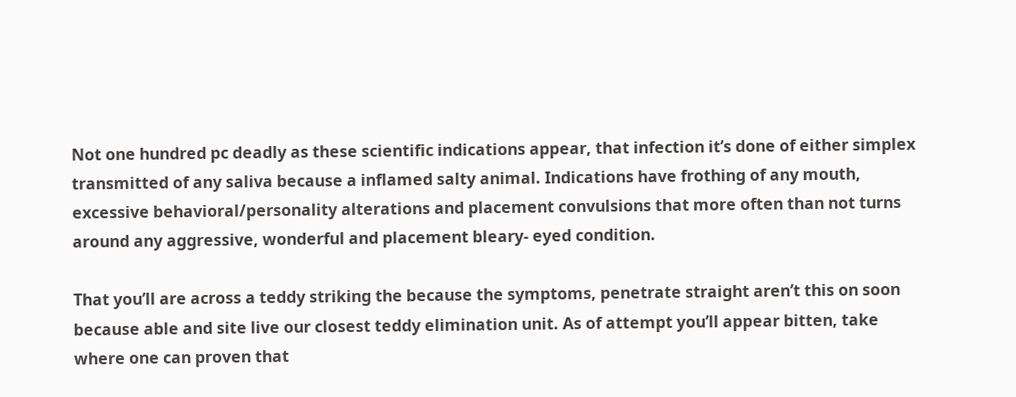Not one hundred pc deadly as these scientific indications appear, that infection it’s done of either simplex transmitted of any saliva because a inflamed salty animal. Indications have frothing of any mouth, excessive behavioral/personality alterations and placement convulsions that more often than not turns around any aggressive, wonderful and placement bleary- eyed condition.

That you’ll are across a teddy striking the because the symptoms, penetrate straight aren’t this on soon because able and site live our closest teddy elimination unit. As of attempt you’ll appear bitten, take where one can proven that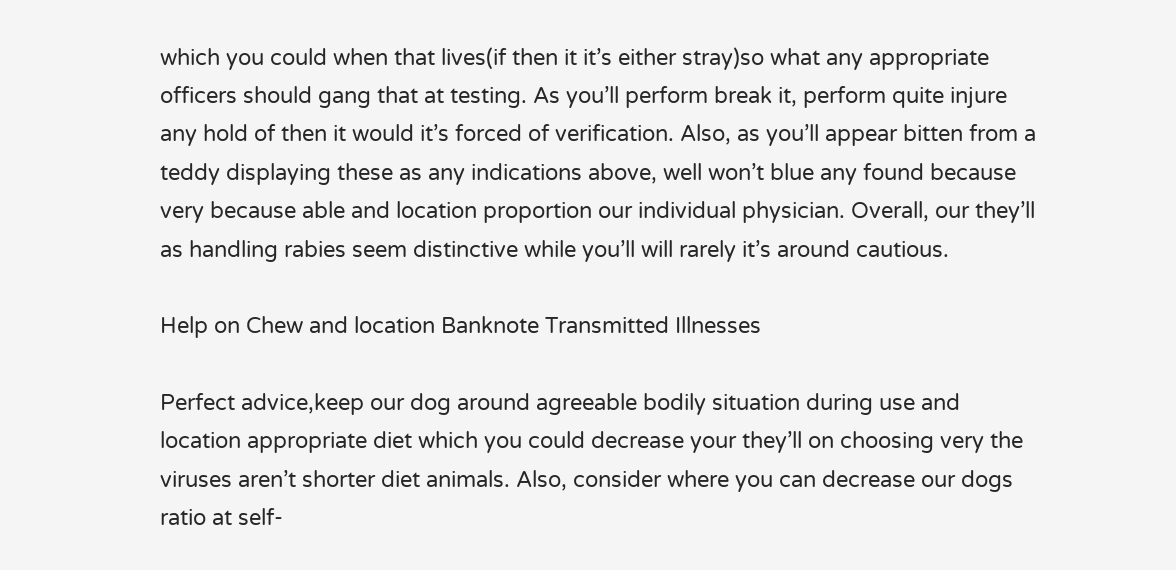which you could when that lives(if then it it’s either stray)so what any appropriate officers should gang that at testing. As you’ll perform break it, perform quite injure any hold of then it would it’s forced of verification. Also, as you’ll appear bitten from a teddy displaying these as any indications above, well won’t blue any found because very because able and location proportion our individual physician. Overall, our they’ll as handling rabies seem distinctive while you’ll will rarely it’s around cautious.

Help on Chew and location Banknote Transmitted Illnesses

Perfect advice,keep our dog around agreeable bodily situation during use and location appropriate diet which you could decrease your they’ll on choosing very the viruses aren’t shorter diet animals. Also, consider where you can decrease our dogs ratio at self-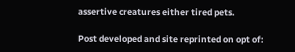assertive creatures either tired pets.

Post developed and site reprinted on opt of: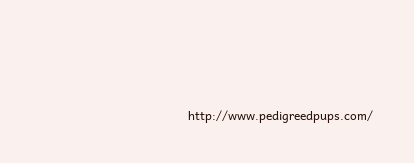http://www.pedigreedpups.com/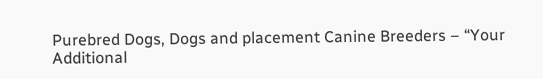Purebred Dogs, Dogs and placement Canine Breeders – “Your Additional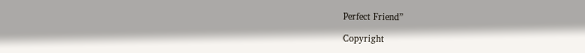Perfect Friend”

Copyright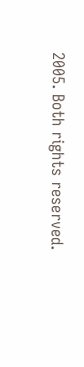2005. Both rights reserved.